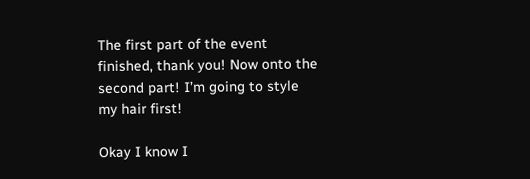The first part of the event finished, thank you! Now onto the second part! I’m going to style my hair first!

Okay I know I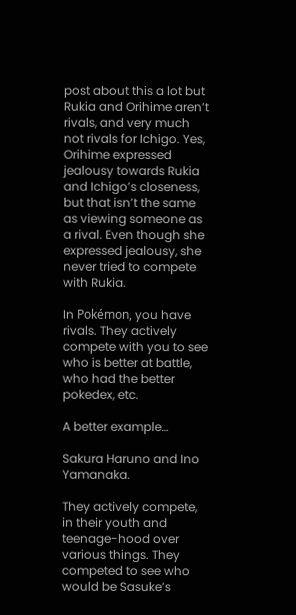post about this a lot but Rukia and Orihime aren’t rivals, and very much not rivals for Ichigo. Yes, Orihime expressed jealousy towards Rukia and Ichigo’s closeness, but that isn’t the same as viewing someone as a rival. Even though she expressed jealousy, she never tried to compete with Rukia.

In Pokémon, you have rivals. They actively compete with you to see who is better at battle, who had the better pokedex, etc.

A better example…

Sakura Haruno and Ino Yamanaka.

They actively compete, in their youth and teenage-hood over various things. They competed to see who would be Sasuke’s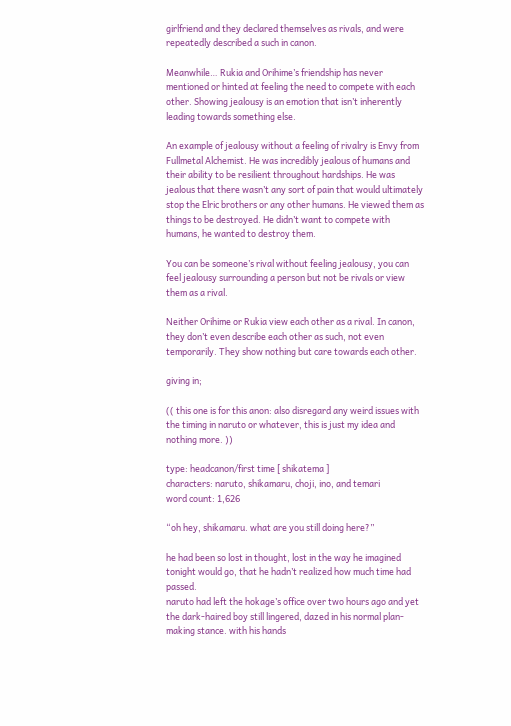girlfriend and they declared themselves as rivals, and were repeatedly described a such in canon.

Meanwhile… Rukia and Orihime’s friendship has never mentioned or hinted at feeling the need to compete with each other. Showing jealousy is an emotion that isn’t inherently leading towards something else.

An example of jealousy without a feeling of rivalry is Envy from Fullmetal Alchemist. He was incredibly jealous of humans and their ability to be resilient throughout hardships. He was jealous that there wasn’t any sort of pain that would ultimately stop the Elric brothers or any other humans. He viewed them as things to be destroyed. He didn’t want to compete with humans, he wanted to destroy them.

You can be someone’s rival without feeling jealousy, you can feel jealousy surrounding a person but not be rivals or view them as a rival.

Neither Orihime or Rukia view each other as a rival. In canon, they don’t even describe each other as such, not even temporarily. They show nothing but care towards each other.

giving in;

(( this one is for this anon: also disregard any weird issues with the timing in naruto or whatever, this is just my idea and nothing more. ))

type: headcanon/first time [ shikatema ]
characters: naruto, shikamaru, choji, ino, and temari
word count: 1,626

“oh hey, shikamaru. what are you still doing here?”

he had been so lost in thought, lost in the way he imagined tonight would go, that he hadn’t realized how much time had passed.
naruto had left the hokage’s office over two hours ago and yet the dark-haired boy still lingered, dazed in his normal plan-making stance. with his hands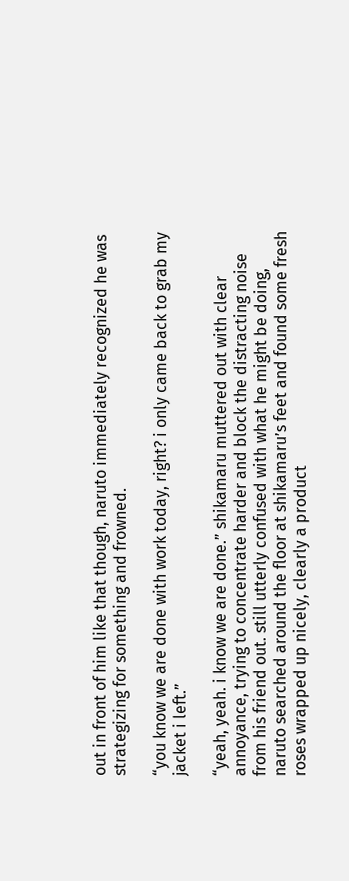out in front of him like that though, naruto immediately recognized he was strategizing for something and frowned.

“you know we are done with work today, right? i only came back to grab my jacket i left.”

“yeah, yeah. i know we are done.” shikamaru muttered out with clear annoyance, trying to concentrate harder and block the distracting noise from his friend out. still utterly confused with what he might be doing, naruto searched around the floor at shikamaru’s feet and found some fresh roses wrapped up nicely, clearly a product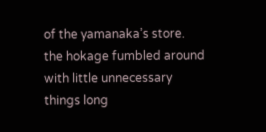of the yamanaka’s store.
the hokage fumbled around with little unnecessary things long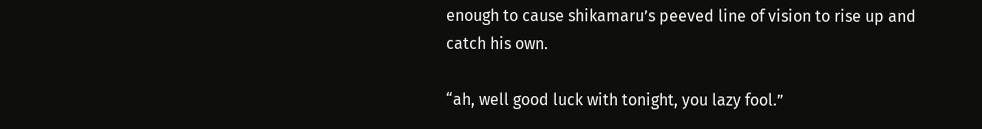enough to cause shikamaru’s peeved line of vision to rise up and catch his own.

“ah, well good luck with tonight, you lazy fool.”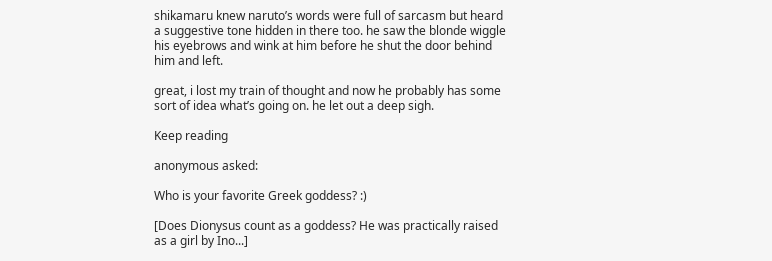shikamaru knew naruto’s words were full of sarcasm but heard a suggestive tone hidden in there too. he saw the blonde wiggle his eyebrows and wink at him before he shut the door behind him and left.

great, i lost my train of thought and now he probably has some sort of idea what’s going on. he let out a deep sigh.

Keep reading

anonymous asked:

Who is your favorite Greek goddess? :)

[Does Dionysus count as a goddess? He was practically raised as a girl by Ino...]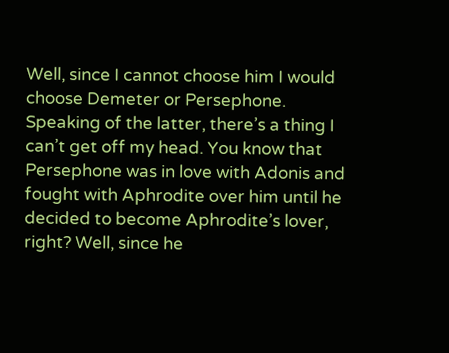Well, since I cannot choose him I would choose Demeter or Persephone. Speaking of the latter, there’s a thing I can’t get off my head. You know that Persephone was in love with Adonis and fought with Aphrodite over him until he decided to become Aphrodite’s lover, right? Well, since he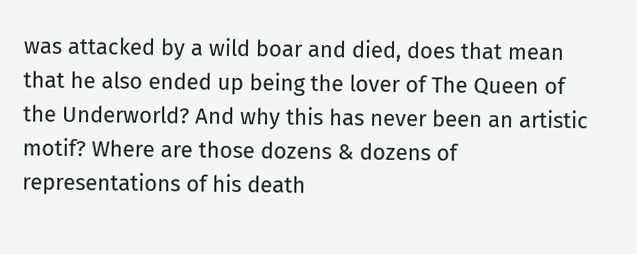was attacked by a wild boar and died, does that mean that he also ended up being the lover of The Queen of the Underworld? And why this has never been an artistic motif? Where are those dozens & dozens of representations of his death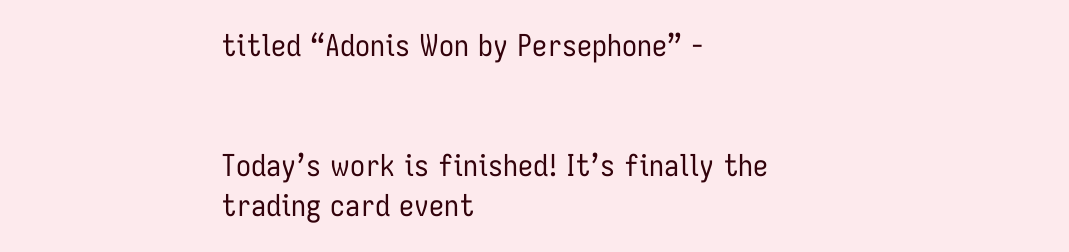titled “Adonis Won by Persephone” -


Today’s work is finished! It’s finally the trading card event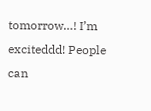tomorrow…! I’m exciteddd! People can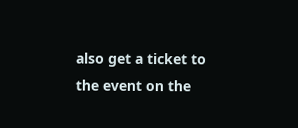also get a ticket to the event on the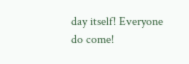day itself! Everyone do come!